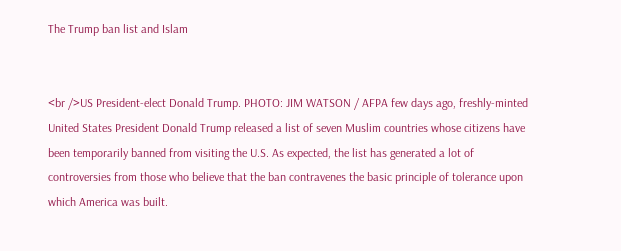The Trump ban list and Islam


<br />US President-elect Donald Trump. PHOTO: JIM WATSON / AFPA few days ago, freshly-minted United States President Donald Trump released a list of seven Muslim countries whose citizens have been temporarily banned from visiting the U.S. As expected, the list has generated a lot of controversies from those who believe that the ban contravenes the basic principle of tolerance upon which America was built.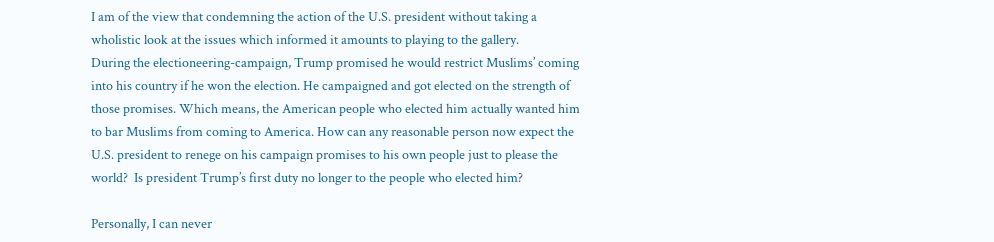I am of the view that condemning the action of the U.S. president without taking a wholistic look at the issues which informed it amounts to playing to the gallery.
During the electioneering-campaign, Trump promised he would restrict Muslims’ coming into his country if he won the election. He campaigned and got elected on the strength of those promises. Which means, the American people who elected him actually wanted him to bar Muslims from coming to America. How can any reasonable person now expect the U.S. president to renege on his campaign promises to his own people just to please the world?  Is president Trump’s first duty no longer to the people who elected him?

Personally, I can never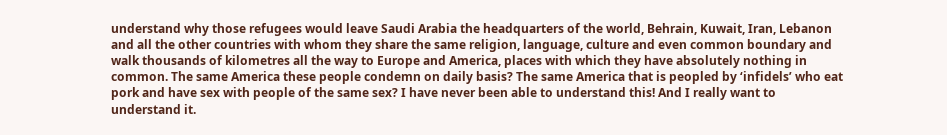understand why those refugees would leave Saudi Arabia the headquarters of the world, Behrain, Kuwait, Iran, Lebanon and all the other countries with whom they share the same religion, language, culture and even common boundary and walk thousands of kilometres all the way to Europe and America, places with which they have absolutely nothing in common. The same America these people condemn on daily basis? The same America that is peopled by ‘infidels’ who eat pork and have sex with people of the same sex? I have never been able to understand this! And I really want to understand it.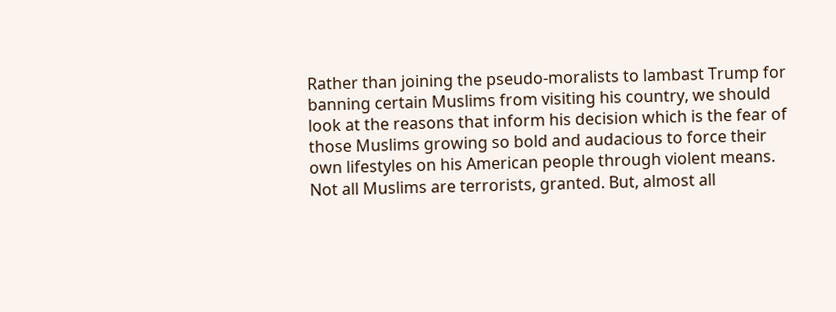Rather than joining the pseudo-moralists to lambast Trump for banning certain Muslims from visiting his country, we should look at the reasons that inform his decision which is the fear of those Muslims growing so bold and audacious to force their own lifestyles on his American people through violent means.
Not all Muslims are terrorists, granted. But, almost all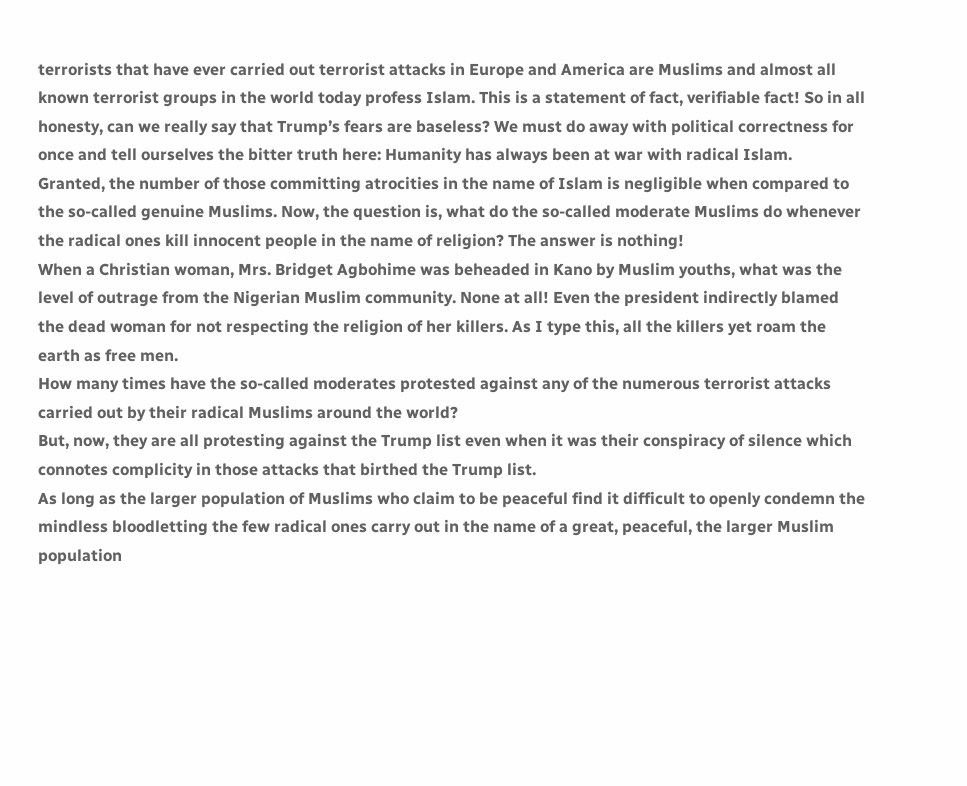terrorists that have ever carried out terrorist attacks in Europe and America are Muslims and almost all known terrorist groups in the world today profess Islam. This is a statement of fact, verifiable fact! So in all honesty, can we really say that Trump’s fears are baseless? We must do away with political correctness for once and tell ourselves the bitter truth here: Humanity has always been at war with radical Islam.
Granted, the number of those committing atrocities in the name of Islam is negligible when compared to the so-called genuine Muslims. Now, the question is, what do the so-called moderate Muslims do whenever the radical ones kill innocent people in the name of religion? The answer is nothing!
When a Christian woman, Mrs. Bridget Agbohime was beheaded in Kano by Muslim youths, what was the level of outrage from the Nigerian Muslim community. None at all! Even the president indirectly blamed the dead woman for not respecting the religion of her killers. As I type this, all the killers yet roam the earth as free men.
How many times have the so-called moderates protested against any of the numerous terrorist attacks carried out by their radical Muslims around the world?
But, now, they are all protesting against the Trump list even when it was their conspiracy of silence which connotes complicity in those attacks that birthed the Trump list.
As long as the larger population of Muslims who claim to be peaceful find it difficult to openly condemn the mindless bloodletting the few radical ones carry out in the name of a great, peaceful, the larger Muslim population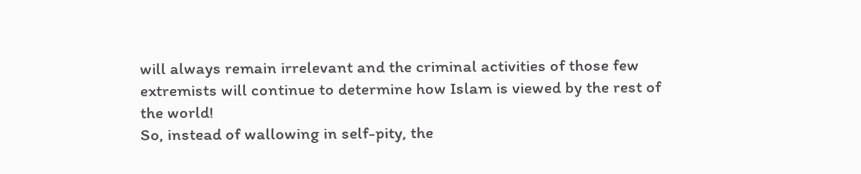will always remain irrelevant and the criminal activities of those few extremists will continue to determine how Islam is viewed by the rest of the world!
So, instead of wallowing in self-pity, the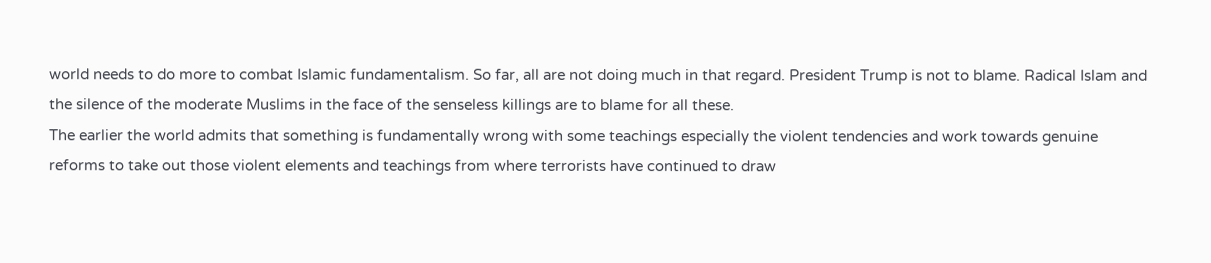world needs to do more to combat Islamic fundamentalism. So far, all are not doing much in that regard. President Trump is not to blame. Radical Islam and the silence of the moderate Muslims in the face of the senseless killings are to blame for all these.
The earlier the world admits that something is fundamentally wrong with some teachings especially the violent tendencies and work towards genuine reforms to take out those violent elements and teachings from where terrorists have continued to draw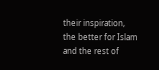their inspiration, the better for Islam and the rest of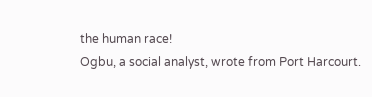the human race!
Ogbu, a social analyst, wrote from Port Harcourt.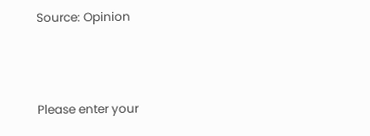Source: Opinion



Please enter your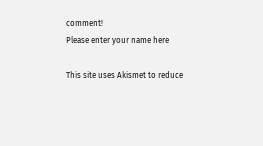comment!
Please enter your name here

This site uses Akismet to reduce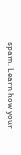spam. Learn how your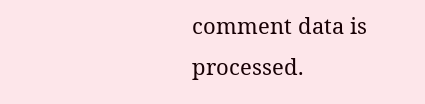comment data is processed.